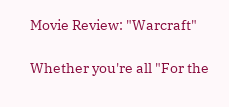Movie Review: "Warcraft"

Whether you're all "For the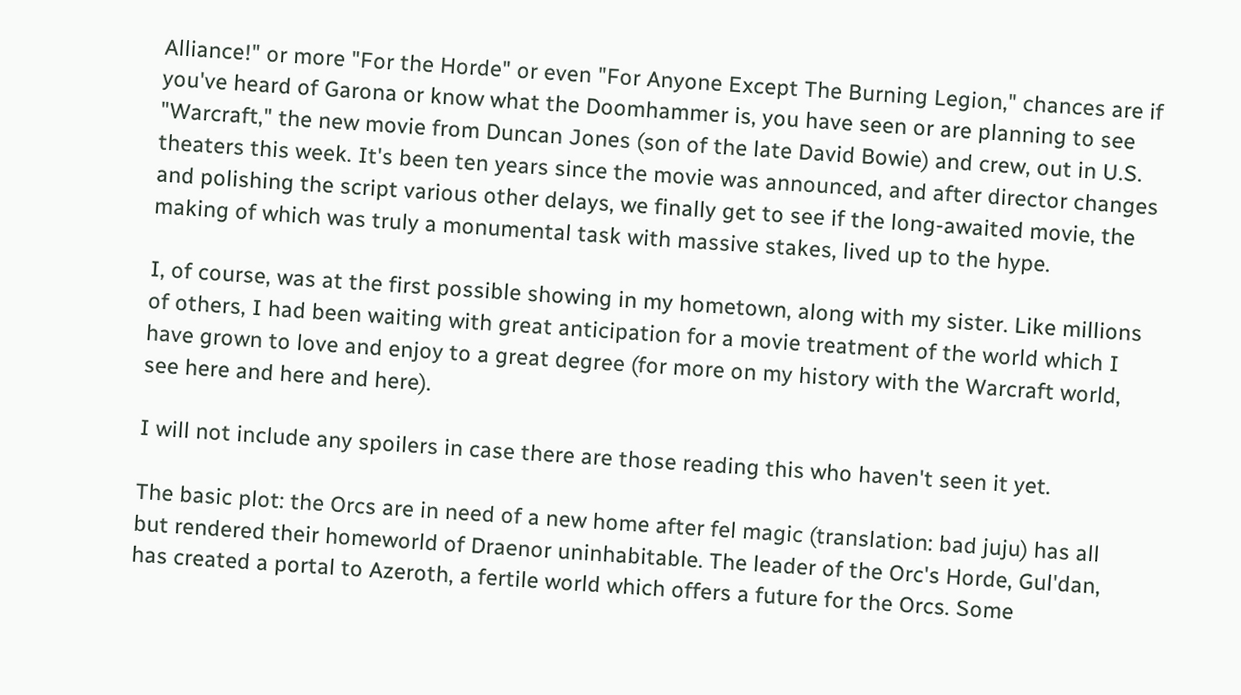Alliance!" or more "For the Horde" or even "For Anyone Except The Burning Legion," chances are if you've heard of Garona or know what the Doomhammer is, you have seen or are planning to see "Warcraft," the new movie from Duncan Jones (son of the late David Bowie) and crew, out in U.S. theaters this week. It's been ten years since the movie was announced, and after director changes and polishing the script various other delays, we finally get to see if the long-awaited movie, the making of which was truly a monumental task with massive stakes, lived up to the hype.

I, of course, was at the first possible showing in my hometown, along with my sister. Like millions of others, I had been waiting with great anticipation for a movie treatment of the world which I have grown to love and enjoy to a great degree (for more on my history with the Warcraft world, see here and here and here).

I will not include any spoilers in case there are those reading this who haven't seen it yet.

The basic plot: the Orcs are in need of a new home after fel magic (translation: bad juju) has all but rendered their homeworld of Draenor uninhabitable. The leader of the Orc's Horde, Gul'dan, has created a portal to Azeroth, a fertile world which offers a future for the Orcs. Some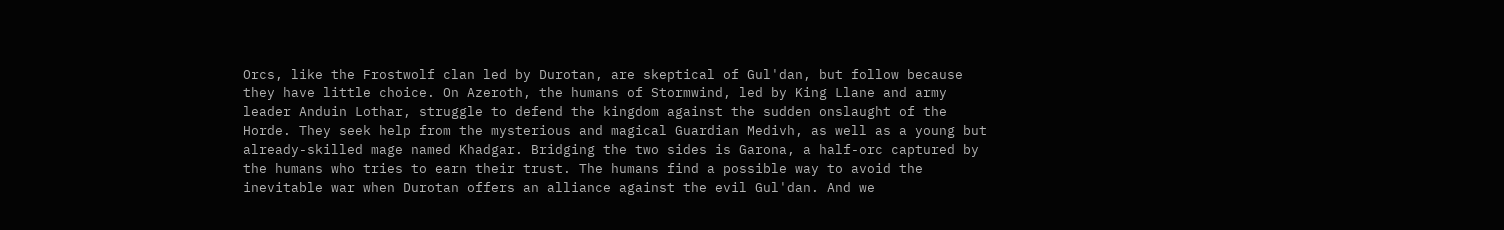Orcs, like the Frostwolf clan led by Durotan, are skeptical of Gul'dan, but follow because they have little choice. On Azeroth, the humans of Stormwind, led by King Llane and army leader Anduin Lothar, struggle to defend the kingdom against the sudden onslaught of the Horde. They seek help from the mysterious and magical Guardian Medivh, as well as a young but already-skilled mage named Khadgar. Bridging the two sides is Garona, a half-orc captured by the humans who tries to earn their trust. The humans find a possible way to avoid the inevitable war when Durotan offers an alliance against the evil Gul'dan. And we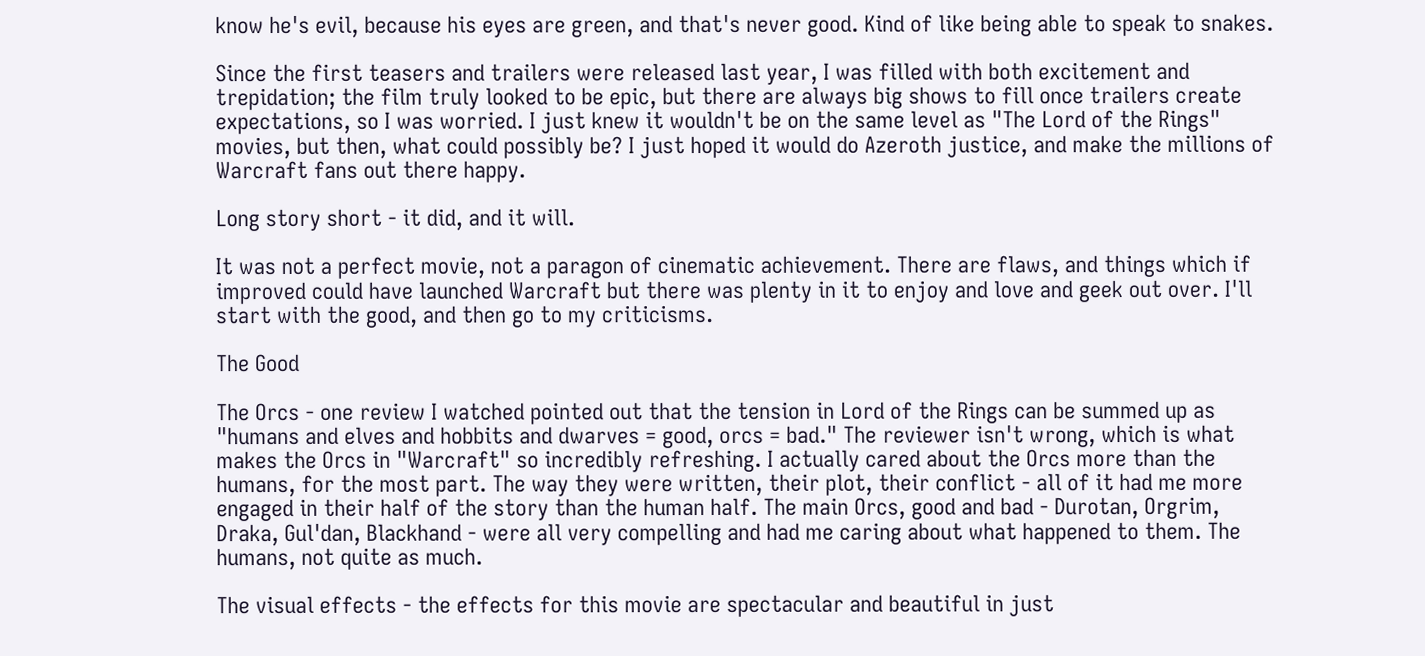know he's evil, because his eyes are green, and that's never good. Kind of like being able to speak to snakes.

Since the first teasers and trailers were released last year, I was filled with both excitement and trepidation; the film truly looked to be epic, but there are always big shows to fill once trailers create expectations, so I was worried. I just knew it wouldn't be on the same level as "The Lord of the Rings" movies, but then, what could possibly be? I just hoped it would do Azeroth justice, and make the millions of Warcraft fans out there happy.

Long story short - it did, and it will.

It was not a perfect movie, not a paragon of cinematic achievement. There are flaws, and things which if improved could have launched Warcraft but there was plenty in it to enjoy and love and geek out over. I'll start with the good, and then go to my criticisms.

The Good

The Orcs - one review I watched pointed out that the tension in Lord of the Rings can be summed up as "humans and elves and hobbits and dwarves = good, orcs = bad." The reviewer isn't wrong, which is what makes the Orcs in "Warcraft" so incredibly refreshing. I actually cared about the Orcs more than the humans, for the most part. The way they were written, their plot, their conflict - all of it had me more engaged in their half of the story than the human half. The main Orcs, good and bad - Durotan, Orgrim, Draka, Gul'dan, Blackhand - were all very compelling and had me caring about what happened to them. The humans, not quite as much.

The visual effects - the effects for this movie are spectacular and beautiful in just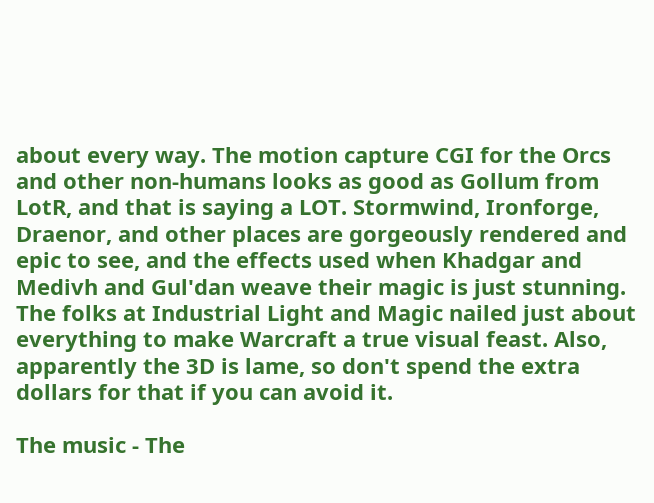about every way. The motion capture CGI for the Orcs and other non-humans looks as good as Gollum from LotR, and that is saying a LOT. Stormwind, Ironforge, Draenor, and other places are gorgeously rendered and epic to see, and the effects used when Khadgar and Medivh and Gul'dan weave their magic is just stunning.  The folks at Industrial Light and Magic nailed just about everything to make Warcraft a true visual feast. Also, apparently the 3D is lame, so don't spend the extra dollars for that if you can avoid it.

The music - The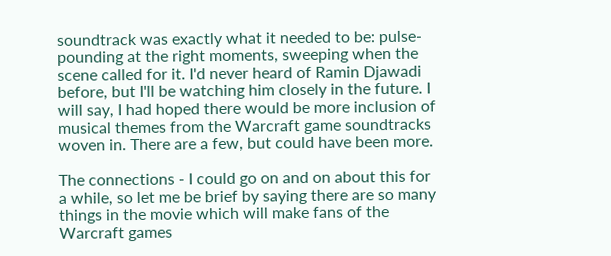soundtrack was exactly what it needed to be: pulse-pounding at the right moments, sweeping when the scene called for it. I'd never heard of Ramin Djawadi before, but I'll be watching him closely in the future. I will say, I had hoped there would be more inclusion of musical themes from the Warcraft game soundtracks woven in. There are a few, but could have been more.

The connections - I could go on and on about this for a while, so let me be brief by saying there are so many things in the movie which will make fans of the Warcraft games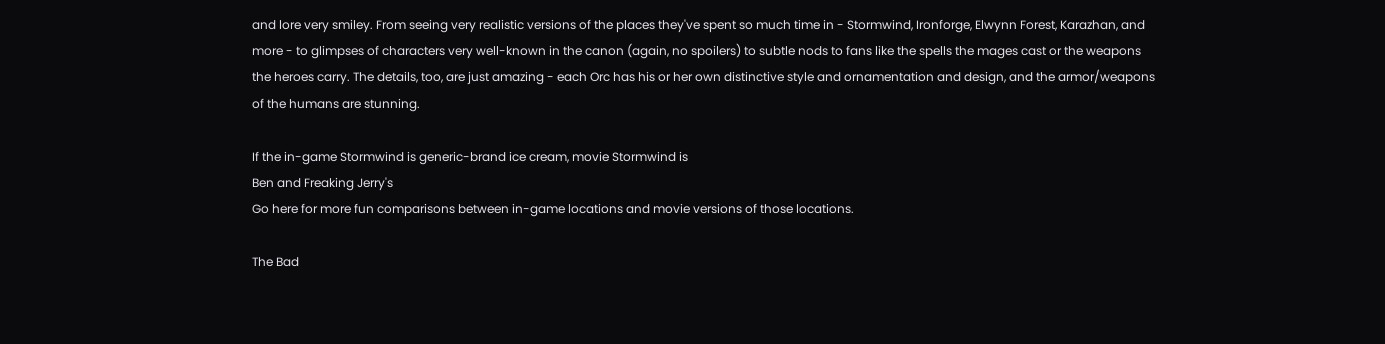and lore very smiley. From seeing very realistic versions of the places they've spent so much time in - Stormwind, Ironforge, Elwynn Forest, Karazhan, and more - to glimpses of characters very well-known in the canon (again, no spoilers) to subtle nods to fans like the spells the mages cast or the weapons the heroes carry. The details, too, are just amazing - each Orc has his or her own distinctive style and ornamentation and design, and the armor/weapons of the humans are stunning.

If the in-game Stormwind is generic-brand ice cream, movie Stormwind is
Ben and Freaking Jerry's
Go here for more fun comparisons between in-game locations and movie versions of those locations.

The Bad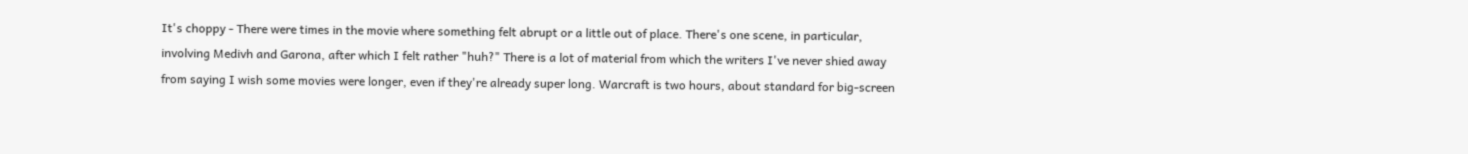It's choppy - There were times in the movie where something felt abrupt or a little out of place. There's one scene, in particular, involving Medivh and Garona, after which I felt rather "huh?" There is a lot of material from which the writers I've never shied away from saying I wish some movies were longer, even if they're already super long. Warcraft is two hours, about standard for big-screen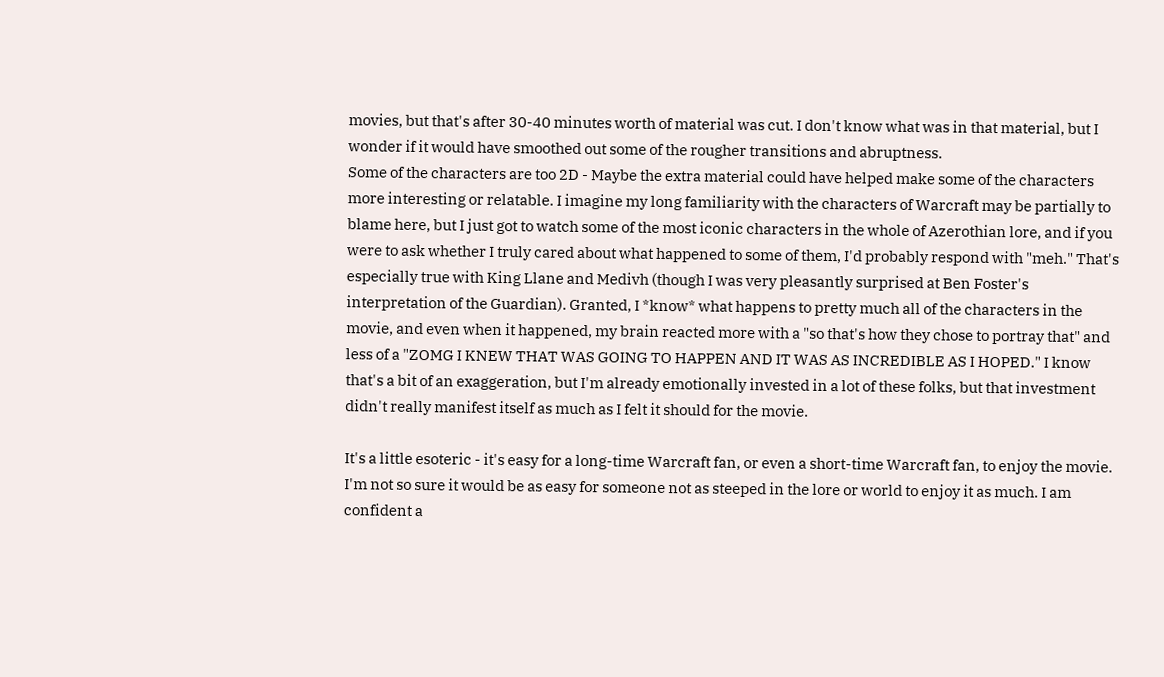movies, but that's after 30-40 minutes worth of material was cut. I don't know what was in that material, but I wonder if it would have smoothed out some of the rougher transitions and abruptness.
Some of the characters are too 2D - Maybe the extra material could have helped make some of the characters more interesting or relatable. I imagine my long familiarity with the characters of Warcraft may be partially to blame here, but I just got to watch some of the most iconic characters in the whole of Azerothian lore, and if you were to ask whether I truly cared about what happened to some of them, I'd probably respond with "meh." That's especially true with King Llane and Medivh (though I was very pleasantly surprised at Ben Foster's interpretation of the Guardian). Granted, I *know* what happens to pretty much all of the characters in the movie, and even when it happened, my brain reacted more with a "so that's how they chose to portray that" and less of a "ZOMG I KNEW THAT WAS GOING TO HAPPEN AND IT WAS AS INCREDIBLE AS I HOPED." I know that's a bit of an exaggeration, but I'm already emotionally invested in a lot of these folks, but that investment didn't really manifest itself as much as I felt it should for the movie.

It's a little esoteric - it's easy for a long-time Warcraft fan, or even a short-time Warcraft fan, to enjoy the movie. I'm not so sure it would be as easy for someone not as steeped in the lore or world to enjoy it as much. I am confident a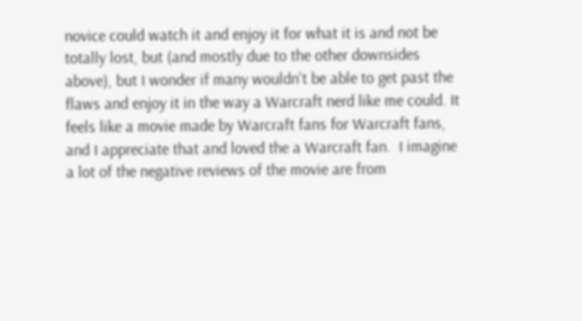novice could watch it and enjoy it for what it is and not be totally lost, but (and mostly due to the other downsides above), but I wonder if many wouldn't be able to get past the flaws and enjoy it in the way a Warcraft nerd like me could. It feels like a movie made by Warcraft fans for Warcraft fans, and I appreciate that and loved the a Warcraft fan.  I imagine a lot of the negative reviews of the movie are from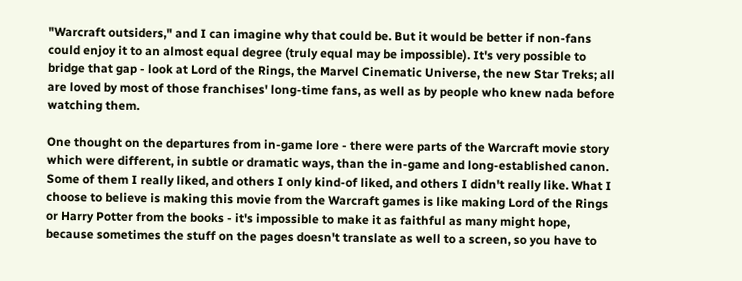"Warcraft outsiders," and I can imagine why that could be. But it would be better if non-fans could enjoy it to an almost equal degree (truly equal may be impossible). It's very possible to bridge that gap - look at Lord of the Rings, the Marvel Cinematic Universe, the new Star Treks; all are loved by most of those franchises' long-time fans, as well as by people who knew nada before watching them.

One thought on the departures from in-game lore - there were parts of the Warcraft movie story which were different, in subtle or dramatic ways, than the in-game and long-established canon. Some of them I really liked, and others I only kind-of liked, and others I didn't really like. What I choose to believe is making this movie from the Warcraft games is like making Lord of the Rings or Harry Potter from the books - it's impossible to make it as faithful as many might hope, because sometimes the stuff on the pages doesn't translate as well to a screen, so you have to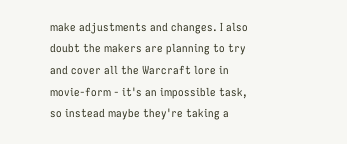make adjustments and changes. I also doubt the makers are planning to try and cover all the Warcraft lore in movie-form - it's an impossible task, so instead maybe they're taking a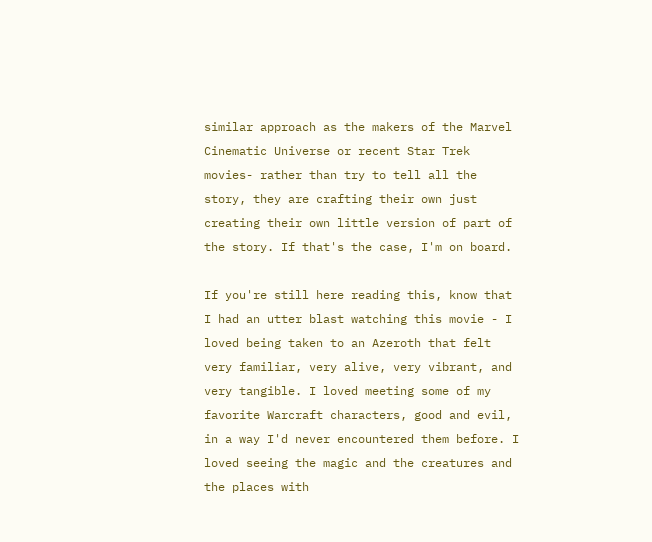similar approach as the makers of the Marvel Cinematic Universe or recent Star Trek movies- rather than try to tell all the story, they are crafting their own just creating their own little version of part of the story. If that's the case, I'm on board.

If you're still here reading this, know that I had an utter blast watching this movie - I loved being taken to an Azeroth that felt very familiar, very alive, very vibrant, and very tangible. I loved meeting some of my favorite Warcraft characters, good and evil, in a way I'd never encountered them before. I loved seeing the magic and the creatures and the places with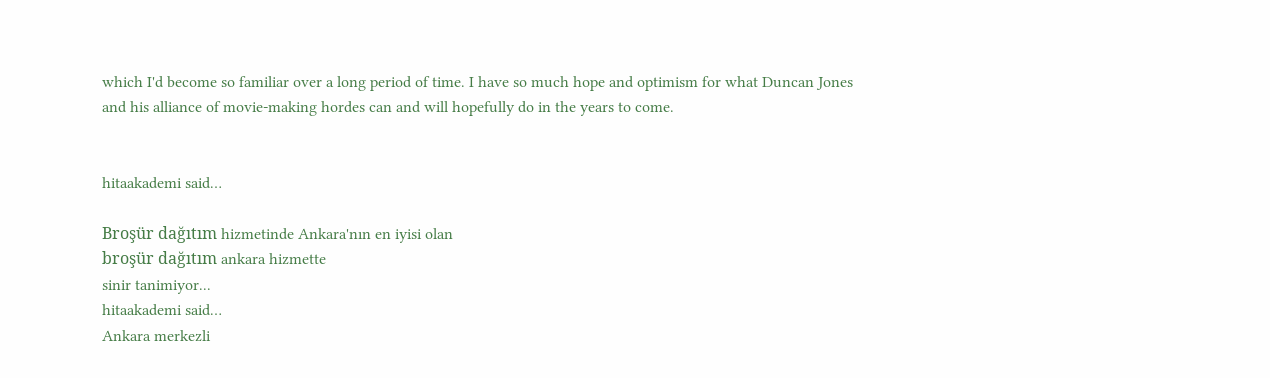which I'd become so familiar over a long period of time. I have so much hope and optimism for what Duncan Jones and his alliance of movie-making hordes can and will hopefully do in the years to come.


hitaakademi said…

Broşür dağıtım hizmetinde Ankara'nın en iyisi olan
broşür dağıtım ankara hizmette
sinir tanimiyor...
hitaakademi said…
Ankara merkezli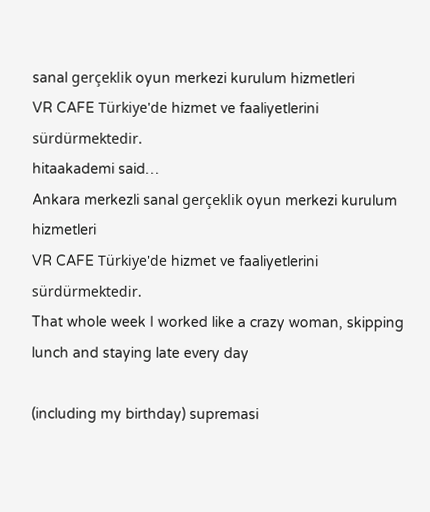sanal gerçeklik oyun merkezi kurulum hizmetleri
VR CAFE Türkiye'de hizmet ve faaliyetlerini sürdürmektedir.
hitaakademi said…
Ankara merkezli sanal gerçeklik oyun merkezi kurulum hizmetleri
VR CAFE Türkiye'de hizmet ve faaliyetlerini sürdürmektedir.
That whole week I worked like a crazy woman, skipping lunch and staying late every day

(including my birthday) supremasi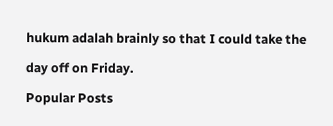hukum adalah brainly so that I could take the

day off on Friday.

Popular Posts